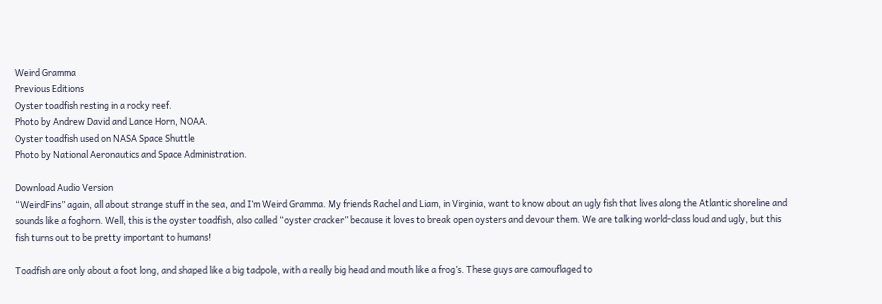Weird Gramma
Previous Editions
Oyster toadfish resting in a rocky reef.
Photo by Andrew David and Lance Horn, NOAA.
Oyster toadfish used on NASA Space Shuttle
Photo by National Aeronautics and Space Administration.

Download Audio Version
“WeirdFins” again, all about strange stuff in the sea, and I’m Weird Gramma. My friends Rachel and Liam, in Virginia, want to know about an ugly fish that lives along the Atlantic shoreline and sounds like a foghorn. Well, this is the oyster toadfish, also called “oyster cracker” because it loves to break open oysters and devour them. We are talking world-class loud and ugly, but this fish turns out to be pretty important to humans!

Toadfish are only about a foot long, and shaped like a big tadpole, with a really big head and mouth like a frog’s. These guys are camouflaged to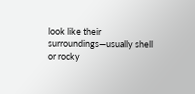look like their surroundings—usually shell or rocky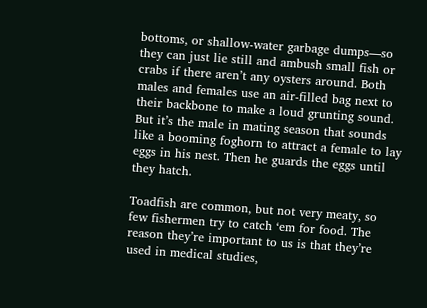bottoms, or shallow-water garbage dumps—so they can just lie still and ambush small fish or crabs if there aren’t any oysters around. Both males and females use an air-filled bag next to their backbone to make a loud grunting sound. But it’s the male in mating season that sounds like a booming foghorn to attract a female to lay eggs in his nest. Then he guards the eggs until they hatch.

Toadfish are common, but not very meaty, so few fishermen try to catch ‘em for food. The reason they’re important to us is that they’re used in medical studies,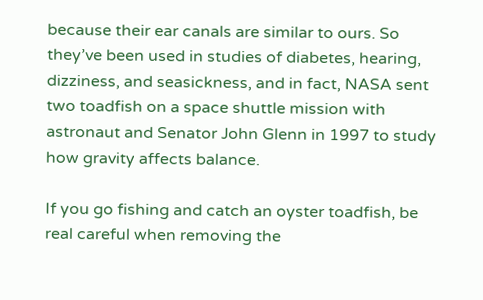because their ear canals are similar to ours. So they’ve been used in studies of diabetes, hearing, dizziness, and seasickness, and in fact, NASA sent two toadfish on a space shuttle mission with astronaut and Senator John Glenn in 1997 to study how gravity affects balance.

If you go fishing and catch an oyster toadfish, be real careful when removing the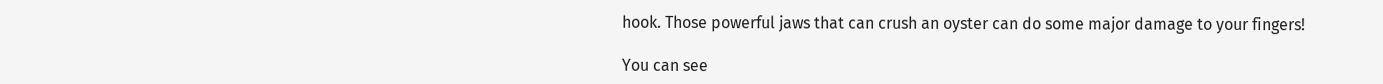hook. Those powerful jaws that can crush an oyster can do some major damage to your fingers!

You can see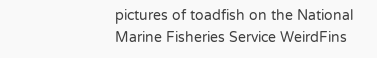pictures of toadfish on the National Marine Fisheries Service WeirdFins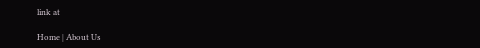link at

Home | About Us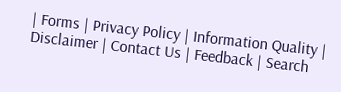| Forms | Privacy Policy | Information Quality | Disclaimer | Contact Us | Feedback | Search